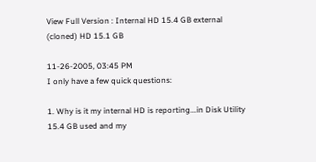View Full Version : Internal HD 15.4 GB external (cloned) HD 15.1 GB

11-26-2005, 03:45 PM
I only have a few quick questions:

1. Why is it my internal HD is reporting...in Disk Utility 15.4 GB used and my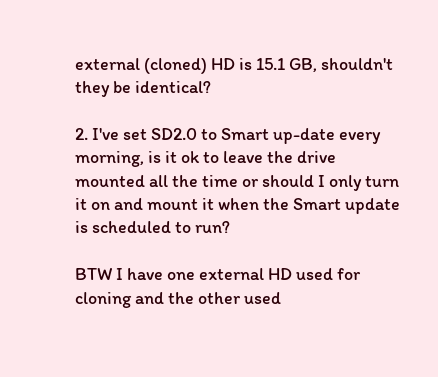external (cloned) HD is 15.1 GB, shouldn't they be identical?

2. I've set SD2.0 to Smart up-date every morning, is it ok to leave the drive mounted all the time or should I only turn it on and mount it when the Smart update is scheduled to run?

BTW I have one external HD used for cloning and the other used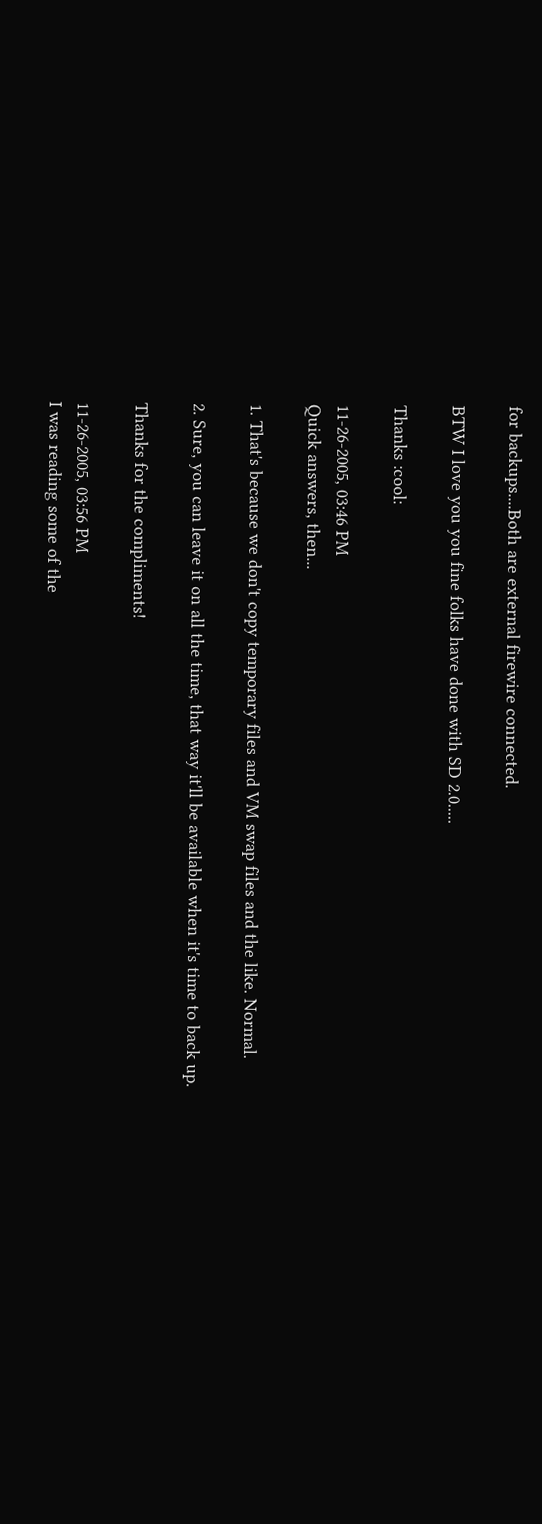for backups....Both are external firewire connected.

BTW I love you you fine folks have done with SD 2.0.....

Thanks :cool:

11-26-2005, 03:46 PM
Quick answers, then...

1. That's because we don't copy temporary files and VM swap files and the like. Normal.

2. Sure, you can leave it on all the time, that way it'll be available when it's time to back up.

Thanks for the compliments!

11-26-2005, 03:56 PM
I was reading some of the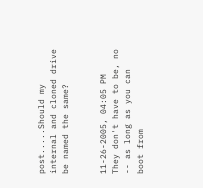post.....Should my internal and cloned drive be named the same?


11-26-2005, 04:05 PM
They don't have to be, no -- as long as you can boot from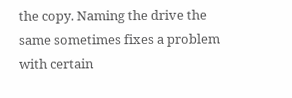the copy. Naming the drive the same sometimes fixes a problem with certain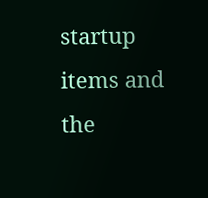startup items and the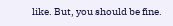like. But, you should be fine.